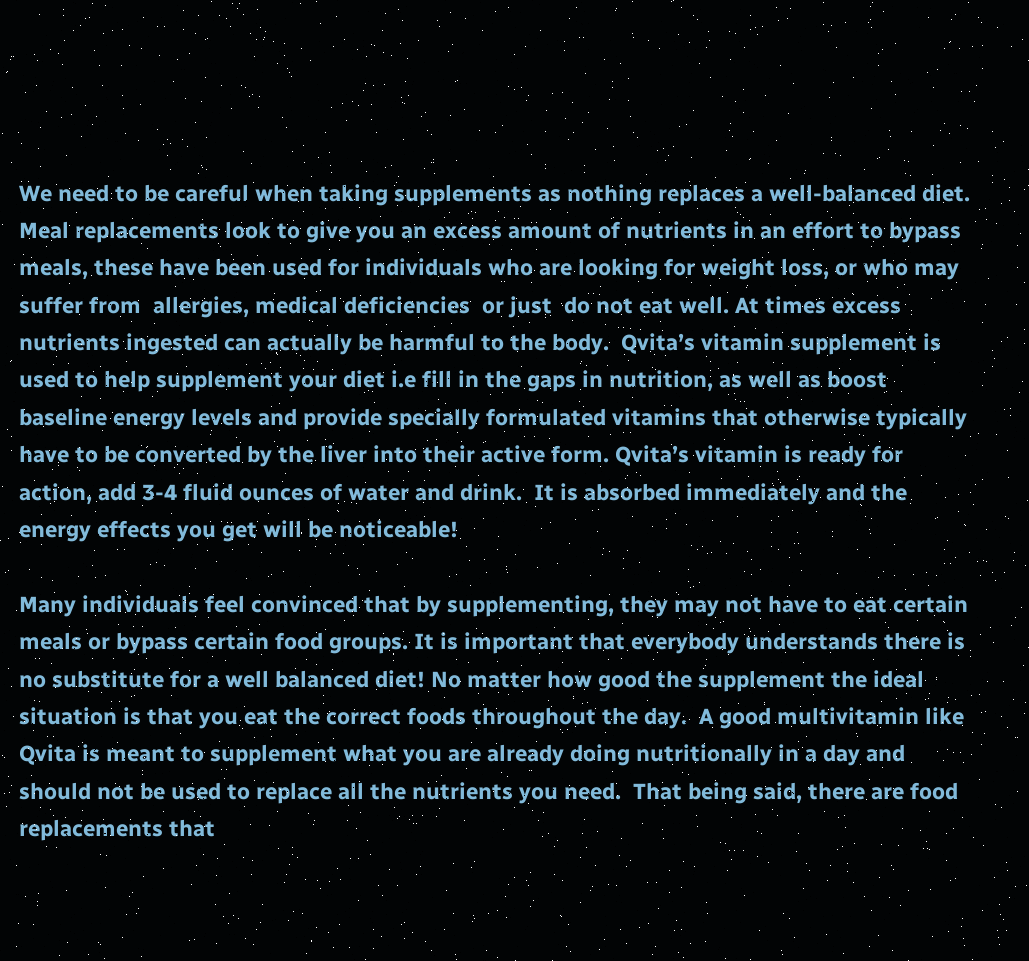We need to be careful when taking supplements as nothing replaces a well-balanced diet. Meal replacements look to give you an excess amount of nutrients in an effort to bypass meals, these have been used for individuals who are looking for weight loss, or who may suffer from  allergies, medical deficiencies  or just  do not eat well. At times excess nutrients ingested can actually be harmful to the body.  Qvita’s vitamin supplement is used to help supplement your diet i.e fill in the gaps in nutrition, as well as boost baseline energy levels and provide specially formulated vitamins that otherwise typically have to be converted by the liver into their active form. Qvita’s vitamin is ready for action, add 3-4 fluid ounces of water and drink.  It is absorbed immediately and the energy effects you get will be noticeable!

Many individuals feel convinced that by supplementing, they may not have to eat certain meals or bypass certain food groups. It is important that everybody understands there is no substitute for a well balanced diet! No matter how good the supplement the ideal situation is that you eat the correct foods throughout the day.  A good multivitamin like Qvita is meant to supplement what you are already doing nutritionally in a day and should not be used to replace all the nutrients you need.  That being said, there are food replacements that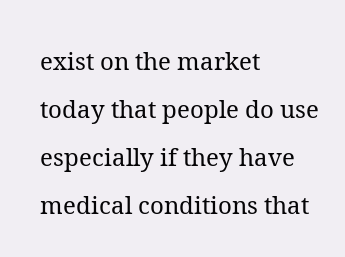exist on the market today that people do use especially if they have medical conditions that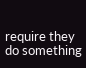require they do something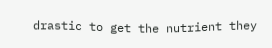drastic to get the nutrient they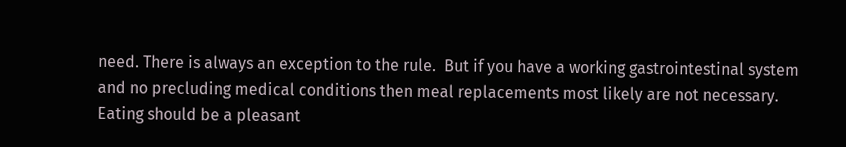need. There is always an exception to the rule.  But if you have a working gastrointestinal system and no precluding medical conditions then meal replacements most likely are not necessary.  Eating should be a pleasant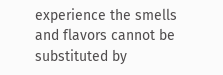experience the smells and flavors cannot be substituted by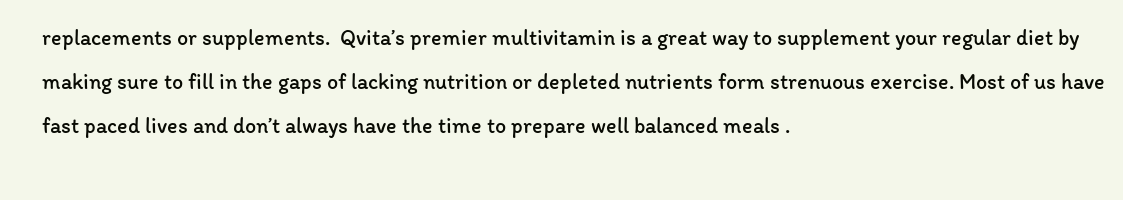replacements or supplements.  Qvita’s premier multivitamin is a great way to supplement your regular diet by making sure to fill in the gaps of lacking nutrition or depleted nutrients form strenuous exercise. Most of us have fast paced lives and don’t always have the time to prepare well balanced meals .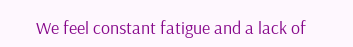We feel constant fatigue and a lack of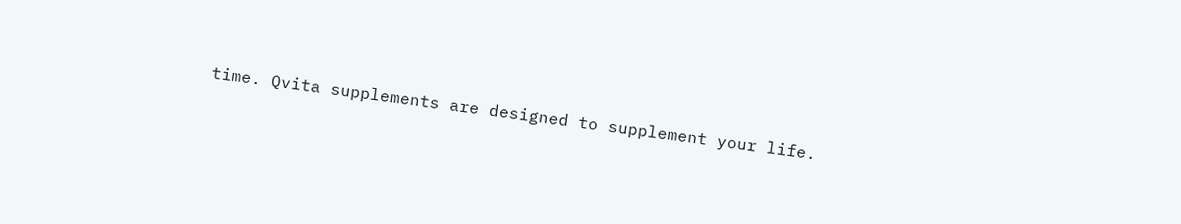time. Qvita supplements are designed to supplement your life.